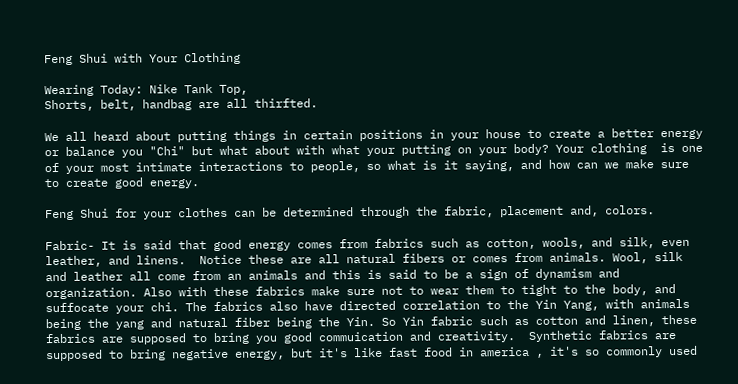Feng Shui with Your Clothing

Wearing Today: Nike Tank Top,
Shorts, belt, handbag are all thirfted.

We all heard about putting things in certain positions in your house to create a better energy or balance you "Chi" but what about with what your putting on your body? Your clothing  is one of your most intimate interactions to people, so what is it saying, and how can we make sure to create good energy.

Feng Shui for your clothes can be determined through the fabric, placement and, colors.

Fabric- It is said that good energy comes from fabrics such as cotton, wools, and silk, even leather, and linens.  Notice these are all natural fibers or comes from animals. Wool, silk and leather all come from an animals and this is said to be a sign of dynamism and organization. Also with these fabrics make sure not to wear them to tight to the body, and suffocate your chi. The fabrics also have directed correlation to the Yin Yang, with animals being the yang and natural fiber being the Yin. So Yin fabric such as cotton and linen, these fabrics are supposed to bring you good commuication and creativity.  Synthetic fabrics are supposed to bring negative energy, but it's like fast food in america , it's so commonly used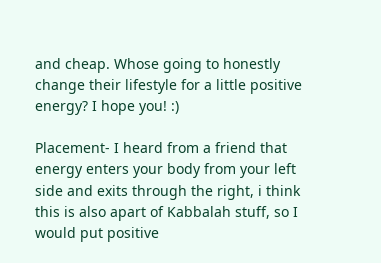and cheap. Whose going to honestly change their lifestyle for a little positive energy? I hope you! :)

Placement- I heard from a friend that energy enters your body from your left side and exits through the right, i think this is also apart of Kabbalah stuff, so I would put positive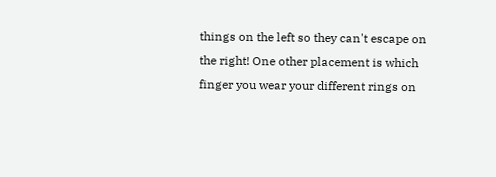things on the left so they can't escape on the right! One other placement is which finger you wear your different rings on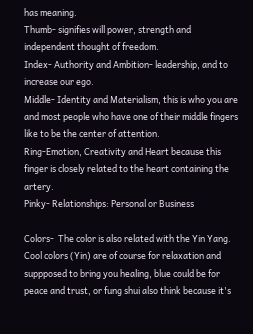has meaning.
Thumb- signifies will power, strength and independent thought of freedom.
Index- Authority and Ambition- leadership, and to increase our ego.
Middle- Identity and Materialism, this is who you are and most people who have one of their middle fingers like to be the center of attention.
Ring-Emotion, Creativity and Heart because this finger is closely related to the heart containing the artery.
Pinky- Relationships: Personal or Business

Colors-  The color is also related with the Yin Yang. Cool colors (Yin) are of course for relaxation and suppposed to bring you healing, blue could be for peace and trust, or fung shui also think because it's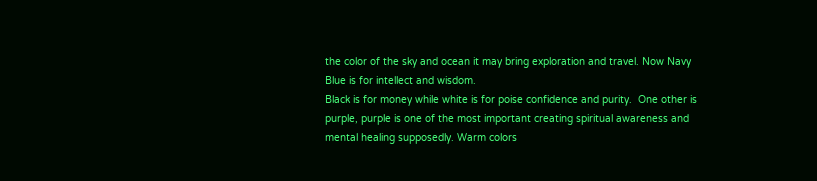the color of the sky and ocean it may bring exploration and travel. Now Navy Blue is for intellect and wisdom.
Black is for money while white is for poise confidence and purity.  One other is purple, purple is one of the most important creating spiritual awareness and mental healing supposedly. Warm colors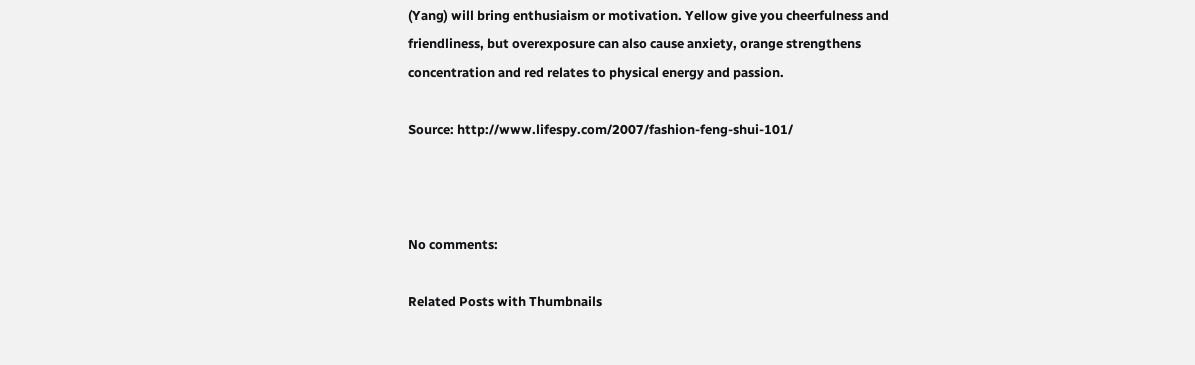(Yang) will bring enthusiaism or motivation. Yellow give you cheerfulness and friendliness, but overexposure can also cause anxiety, orange strengthens concentration and red relates to physical energy and passion.

Source: http://www.lifespy.com/2007/fashion-feng-shui-101/



No comments:

Related Posts with Thumbnails